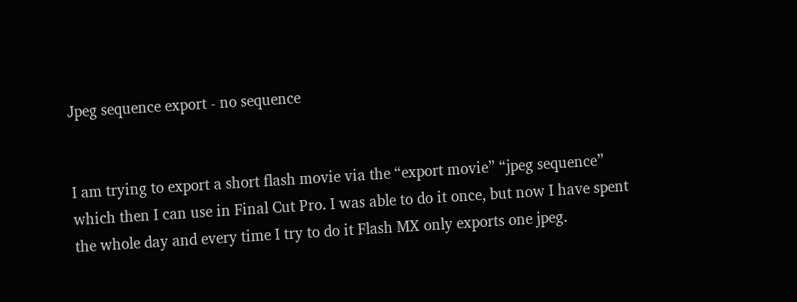Jpeg sequence export - no sequence


I am trying to export a short flash movie via the “export movie” “jpeg sequence” which then I can use in Final Cut Pro. I was able to do it once, but now I have spent the whole day and every time I try to do it Flash MX only exports one jpeg.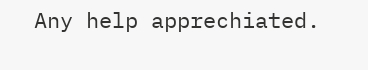Any help apprechiated.